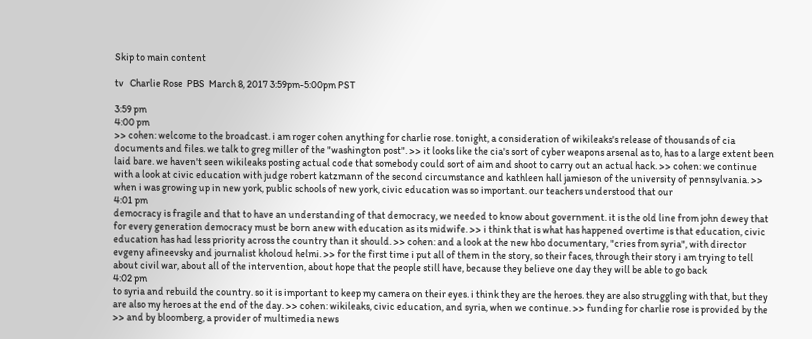Skip to main content

tv   Charlie Rose  PBS  March 8, 2017 3:59pm-5:00pm PST

3:59 pm
4:00 pm
>> cohen: welcome to the broadcast. i am roger cohen anything for charlie rose. tonight, a consideration of wikileaks's release of thousands of cia documents and files. we talk to greg miller of the "washington post". >> it looks like the cia's sort of cyber weapons arsenal as to, has to a large extent been laid bare. we haven't seen wikileaks posting actual code that somebody could sort of aim and shoot to carry out an actual hack. >> cohen: we continue with a look at civic education with judge robert katzmann of the second circumstance and kathleen hall jamieson of the university of pennsylvania. >> when i was growing up in new york, public schools of new york, civic education was so important. our teachers understood that our
4:01 pm
democracy is fragile and that to have an understanding of that democracy, we needed to know about government. it is the old line from john dewey that for every generation democracy must be born anew with education as its midwife. >> i think that is what has happened overtime is that education, civic education has had less priority across the country than it should. >> cohen: and a look at the new hbo documentary, "cries from syria", with director evgeny afineevsky and journalist kholoud helmi. >> for the first time i put all of them in the story, so their faces, through their story i am trying to tell about civil war, about all of the intervention, about hope that the people still have, because they believe one day they will be able to go back
4:02 pm
to syria and rebuild the country. so it is important to keep my camera on their eyes. i think they are the heroes. they are also struggling with that, but they are also my heroes at the end of the day. >> cohen: wikileaks, civic education, and syria, when we continue. >> funding for charlie rose is provided by the >> and by bloomberg, a provider of multimedia news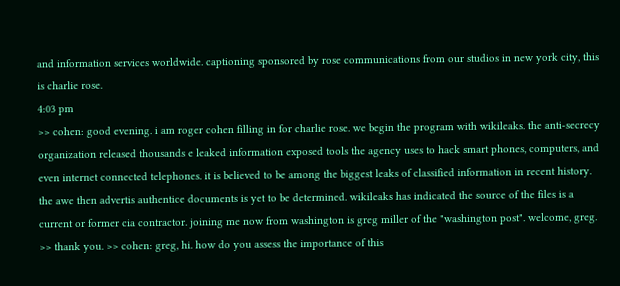and information services worldwide. captioning sponsored by rose communications from our studios in new york city, this is charlie rose.
4:03 pm
>> cohen: good evening. i am roger cohen filling in for charlie rose. we begin the program with wikileaks. the anti-secrecy organization released thousands e leaked information exposed tools the agency uses to hack smart phones, computers, and even internet connected telephones. it is believed to be among the biggest leaks of classified information in recent history. the awe then advertis authentice documents is yet to be determined. wikileaks has indicated the source of the files is a current or former cia contractor. joining me now from washington is greg miller of the "washington post". welcome, greg. >> thank you. >> cohen: greg, hi. how do you assess the importance of this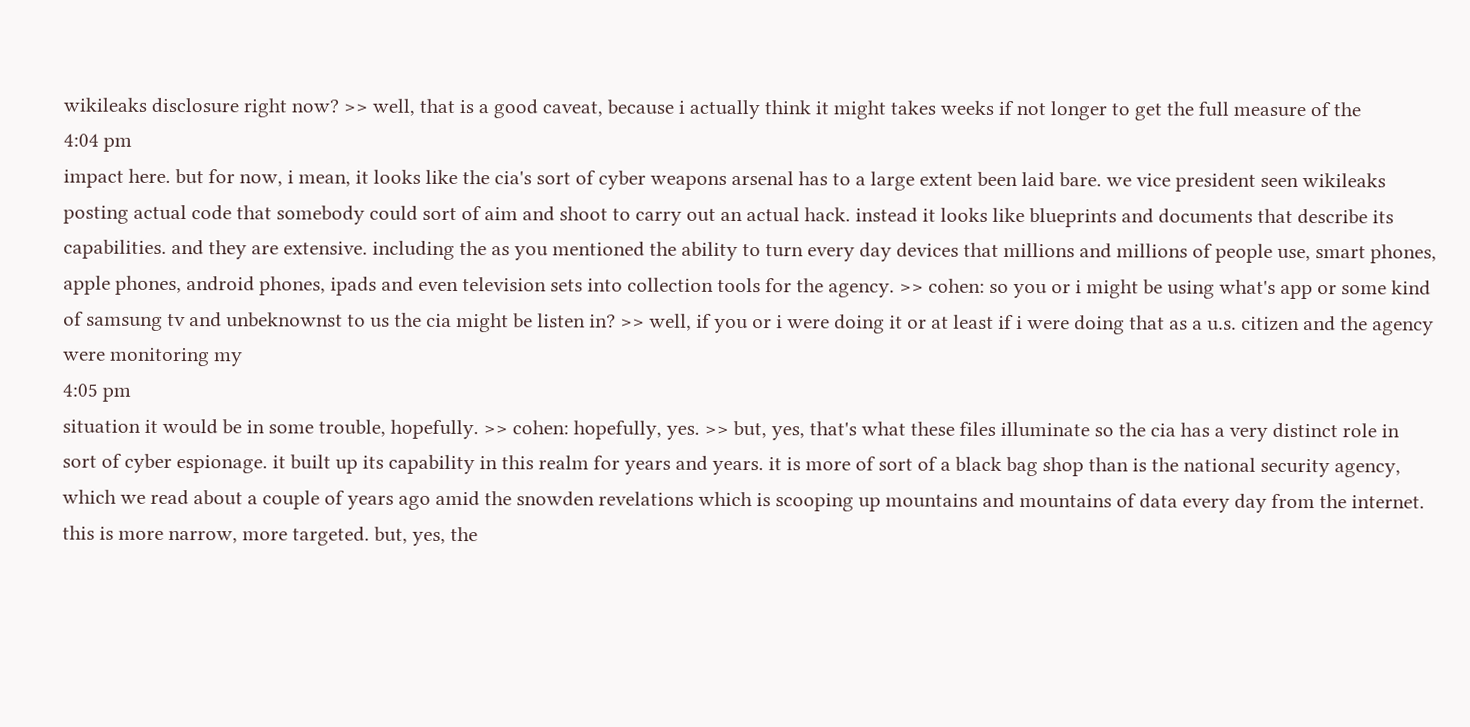wikileaks disclosure right now? >> well, that is a good caveat, because i actually think it might takes weeks if not longer to get the full measure of the
4:04 pm
impact here. but for now, i mean, it looks like the cia's sort of cyber weapons arsenal has to a large extent been laid bare. we vice president seen wikileaks posting actual code that somebody could sort of aim and shoot to carry out an actual hack. instead it looks like blueprints and documents that describe its capabilities. and they are extensive. including the as you mentioned the ability to turn every day devices that millions and millions of people use, smart phones, apple phones, android phones, ipads and even television sets into collection tools for the agency. >> cohen: so you or i might be using what's app or some kind of samsung tv and unbeknownst to us the cia might be listen in? >> well, if you or i were doing it or at least if i were doing that as a u.s. citizen and the agency were monitoring my
4:05 pm
situation it would be in some trouble, hopefully. >> cohen: hopefully, yes. >> but, yes, that's what these files illuminate so the cia has a very distinct role in sort of cyber espionage. it built up its capability in this realm for years and years. it is more of sort of a black bag shop than is the national security agency, which we read about a couple of years ago amid the snowden revelations which is scooping up mountains and mountains of data every day from the internet. this is more narrow, more targeted. but, yes, the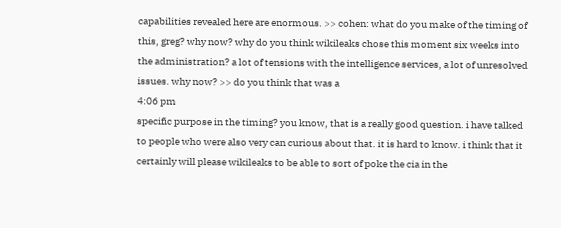capabilities revealed here are enormous. >> cohen: what do you make of the timing of this, greg? why now? why do you think wikileaks chose this moment six weeks into the administration? a lot of tensions with the intelligence services, a lot of unresolved issues. why now? >> do you think that was a
4:06 pm
specific purpose in the timing? you know, that is a really good question. i have talked to people who were also very can curious about that. it is hard to know. i think that it certainly will please wikileaks to be able to sort of poke the cia in the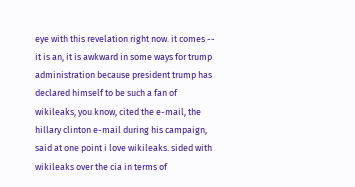eye with this revelation right now. it comes -- it is an, it is awkward in some ways for trump administration because president trump has declared himself to be such a fan of wikileaks, you know, cited the e-mail, the hillary clinton e-mail during his campaign, said at one point i love wikileaks. sided with wikileaks over the cia in terms of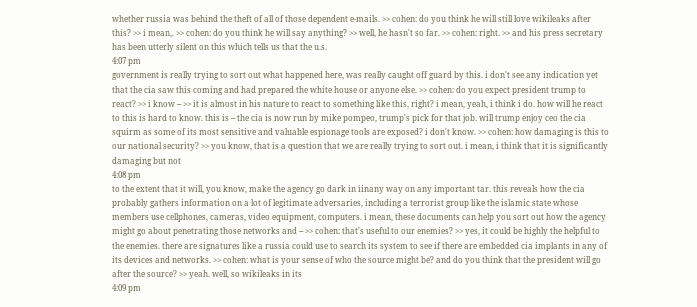whether russia was behind the theft of all of those dependent e-mails. >> cohen: do you think he will still love wikileaks after this? >> i mean,. >> cohen: do you think he will say anything? >> well, he hasn't so far. >> cohen: right. >> and his press secretary has been utterly silent on this which tells us that the u.s.
4:07 pm
government is really trying to sort out what happened here, was really caught off guard by this. i don't see any indication yet that the cia saw this coming and had prepared the white house or anyone else. >> cohen: do you expect president trump to react? >> i know -- >> it is almost in his nature to react to something like this, right? i mean, yeah, i think i do. how will he react to this is hard to know. this is -- the cia is now run by mike pompeo, trump's pick for that job. will trump enjoy ceo the cia squirm as some of its most sensitive and valuable espionage tools are exposed? i don't know. >> cohen: how damaging is this to our national security? >> you know, that is a question that we are really trying to sort out. i mean, i think that it is significantly damaging but not
4:08 pm
to the extent that it will, you know, make the agency go dark in iinany way on any important tar. this reveals how the cia probably gathers information on a lot of legitimate adversaries, including a terrorist group like the islamic state whose members use cellphones, cameras, video equipment, computers. i mean, these documents can help you sort out how the agency might go about penetrating those networks and -- >> cohen: that's useful to our enemies? >> yes, it could be highly the helpful to the enemies. there are signatures like a russia could use to search its system to see if there are embedded cia implants in any of its devices and networks. >> cohen: what is your sense of who the source might be? and do you think that the president will go after the source? >> yeah. well, so wikileaks in its
4:09 pm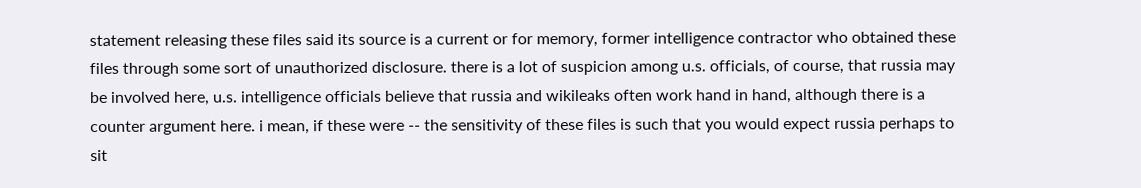statement releasing these files said its source is a current or for memory, former intelligence contractor who obtained these files through some sort of unauthorized disclosure. there is a lot of suspicion among u.s. officials, of course, that russia may be involved here, u.s. intelligence officials believe that russia and wikileaks often work hand in hand, although there is a counter argument here. i mean, if these were -- the sensitivity of these files is such that you would expect russia perhaps to sit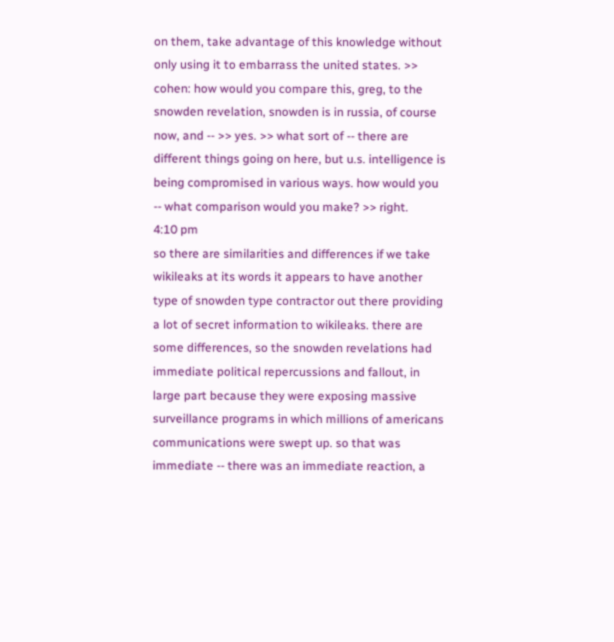on them, take advantage of this knowledge without only using it to embarrass the united states. >> cohen: how would you compare this, greg, to the snowden revelation, snowden is in russia, of course now, and -- >> yes. >> what sort of -- there are different things going on here, but u.s. intelligence is being compromised in various ways. how would you -- what comparison would you make? >> right.
4:10 pm
so there are similarities and differences if we take wikileaks at its words it appears to have another type of snowden type contractor out there providing a lot of secret information to wikileaks. there are some differences, so the snowden revelations had immediate political repercussions and fallout, in large part because they were exposing massive surveillance programs in which millions of americans communications were swept up. so that was immediate -- there was an immediate reaction, a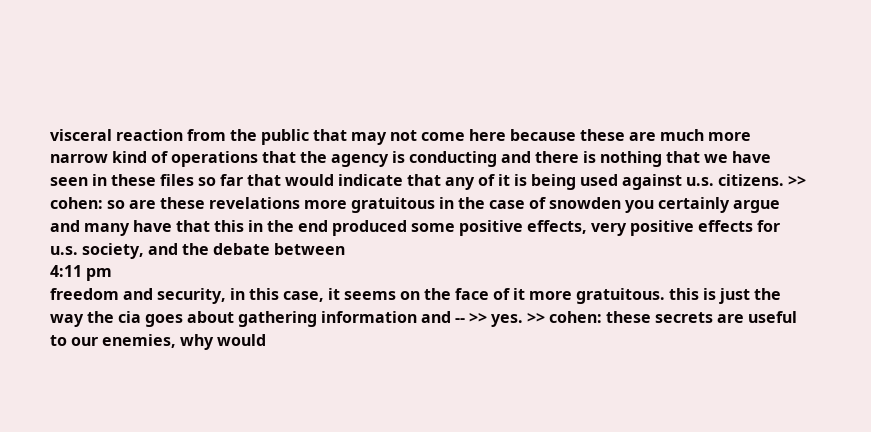visceral reaction from the public that may not come here because these are much more narrow kind of operations that the agency is conducting and there is nothing that we have seen in these files so far that would indicate that any of it is being used against u.s. citizens. >> cohen: so are these revelations more gratuitous in the case of snowden you certainly argue and many have that this in the end produced some positive effects, very positive effects for u.s. society, and the debate between
4:11 pm
freedom and security, in this case, it seems on the face of it more gratuitous. this is just the way the cia goes about gathering information and -- >> yes. >> cohen: these secrets are useful to our enemies, why would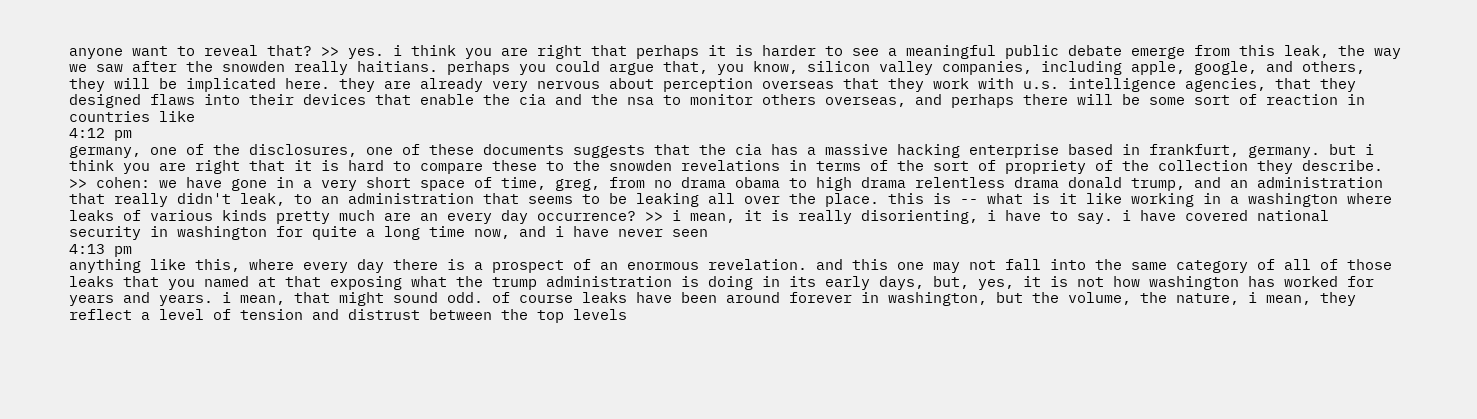anyone want to reveal that? >> yes. i think you are right that perhaps it is harder to see a meaningful public debate emerge from this leak, the way we saw after the snowden really haitians. perhaps you could argue that, you know, silicon valley companies, including apple, google, and others, they will be implicated here. they are already very nervous about perception overseas that they work with u.s. intelligence agencies, that they designed flaws into their devices that enable the cia and the nsa to monitor others overseas, and perhaps there will be some sort of reaction in countries like
4:12 pm
germany, one of the disclosures, one of these documents suggests that the cia has a massive hacking enterprise based in frankfurt, germany. but i think you are right that it is hard to compare these to the snowden revelations in terms of the sort of propriety of the collection they describe. >> cohen: we have gone in a very short space of time, greg, from no drama obama to high drama relentless drama donald trump, and an administration that really didn't leak, to an administration that seems to be leaking all over the place. this is -- what is it like working in a washington where leaks of various kinds pretty much are an every day occurrence? >> i mean, it is really disorienting, i have to say. i have covered national security in washington for quite a long time now, and i have never seen
4:13 pm
anything like this, where every day there is a prospect of an enormous revelation. and this one may not fall into the same category of all of those leaks that you named at that exposing what the trump administration is doing in its early days, but, yes, it is not how washington has worked for years and years. i mean, that might sound odd. of course leaks have been around forever in washington, but the volume, the nature, i mean, they reflect a level of tension and distrust between the top levels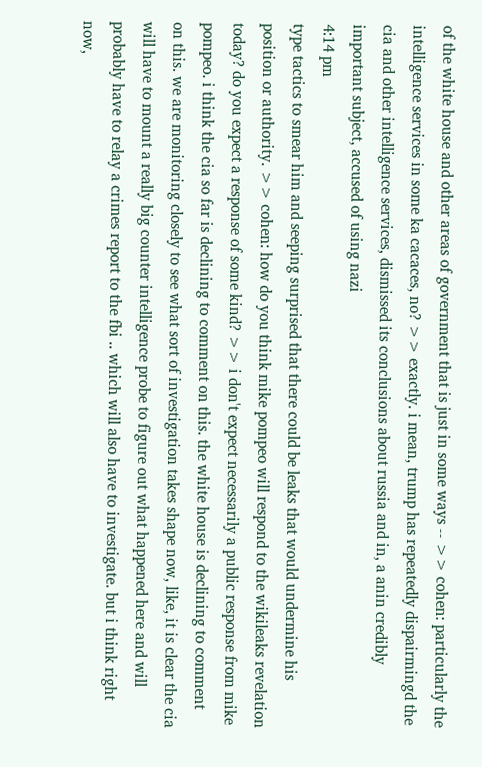of the white house and other areas of government that is just in some ways -- >> cohen: particularly the intelligence services in some ka cacaces, no? >> exactly. i mean, trump has repeatedly dispairmingd the cia and other intelligence services, dismissed its conclusions about russia and in, a anin credibly important subject, accused of using nazi
4:14 pm
type tactics to smear him and seeping surprised that there could be leaks that would undermine his position or authority. >> cohen: how do you think mike pompeo will respond to the wikileaks revelation today? do you expect a response of some kind? >> i don't expect necessarily a public response from mike pompeo. i think the cia so far is declining to comment on this. the white house is declining to comment on this. we are monitoring closely to see what sort of investigation takes shape now, like, it is clear the cia will have to mount a really big counter intelligence probe to figure out what happened here and will probably have to relay a crimes report to the fbi .. which will also have to investigate. but i think right now,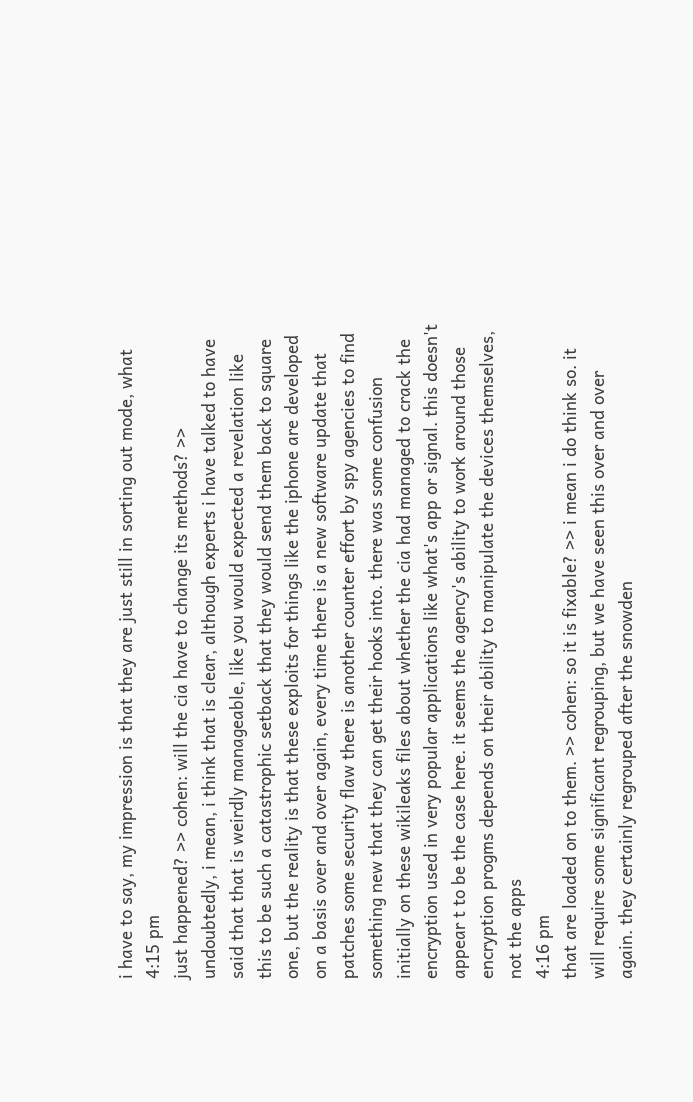i have to say, my impression is that they are just still in sorting out mode, what
4:15 pm
just happened? >> cohen: will the cia have to change its methods? >> undoubtedly, i mean, i think that is clear, although experts i have talked to have said that that is weirdly manageable, like you would expected a revelation like this to be such a catastrophic setback that they would send them back to square one, but the reality is that these exploits for things like the iphone are developed on a basis over and over again, every time there is a new software update that patches some security flaw there is another counter effort by spy agencies to find something new that they can get their hooks into. there was some confusion initially on these wikileaks files about whether the cia had managed to crack the encryption used in very popular applications like what's app or signal. this doesn't appear t to be the case here. it seems the agency's ability to work around those encryption progms depends on their ability to manipulate the devices themselves, not the apps
4:16 pm
that are loaded on to them. >> cohen: so it is fixable? >> i mean i do think so. it will require some significant regrouping, but we have seen this over and over again. they certainly regrouped after the snowden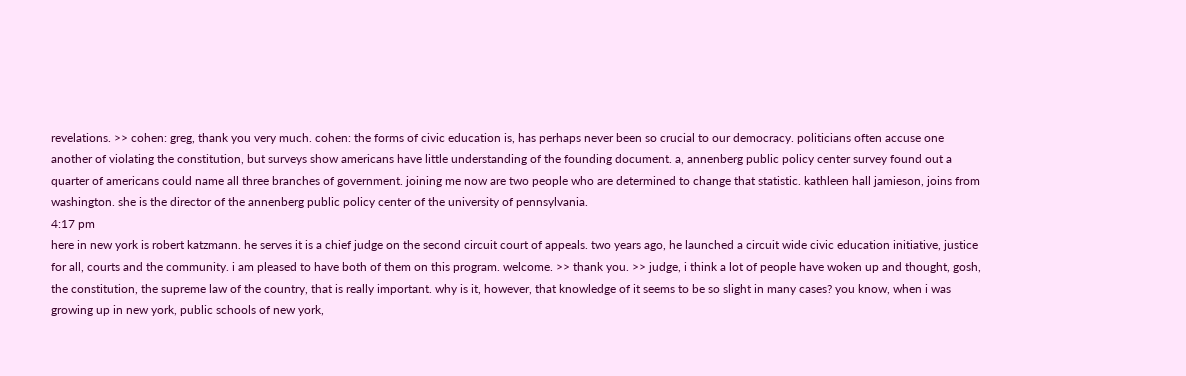revelations. >> cohen: greg, thank you very much. cohen: the forms of civic education is, has perhaps never been so crucial to our democracy. politicians often accuse one another of violating the constitution, but surveys show americans have little understanding of the founding document. a, annenberg public policy center survey found out a quarter of americans could name all three branches of government. joining me now are two people who are determined to change that statistic. kathleen hall jamieson, joins from washington. she is the director of the annenberg public policy center of the university of pennsylvania.
4:17 pm
here in new york is robert katzmann. he serves it is a chief judge on the second circuit court of appeals. two years ago, he launched a circuit wide civic education initiative, justice for all, courts and the community. i am pleased to have both of them on this program. welcome. >> thank you. >> judge, i think a lot of people have woken up and thought, gosh, the constitution, the supreme law of the country, that is really important. why is it, however, that knowledge of it seems to be so slight in many cases? you know, when i was growing up in new york, public schools of new york,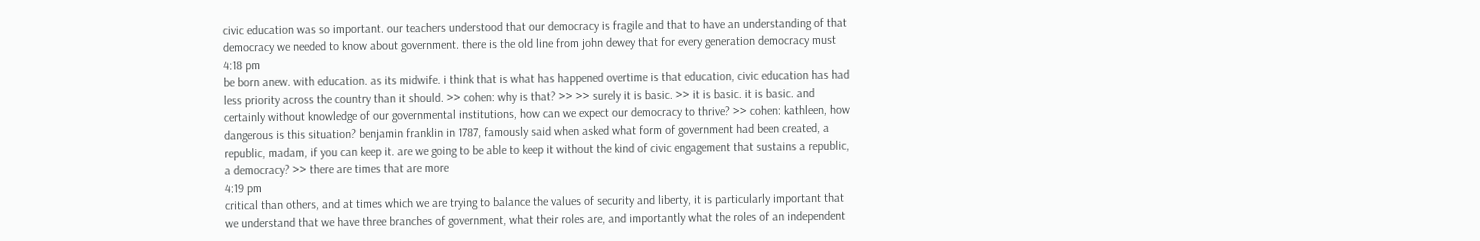civic education was so important. our teachers understood that our democracy is fragile and that to have an understanding of that democracy we needed to know about government. there is the old line from john dewey that for every generation democracy must
4:18 pm
be born anew. with education. as its midwife. i think that is what has happened overtime is that education, civic education has had less priority across the country than it should. >> cohen: why is that? >> >> surely it is basic. >> it is basic. it is basic. and certainly without knowledge of our governmental institutions, how can we expect our democracy to thrive? >> cohen: kathleen, how dangerous is this situation? benjamin franklin in 1787, famously said when asked what form of government had been created, a republic, madam, if you can keep it. are we going to be able to keep it without the kind of civic engagement that sustains a republic, a democracy? >> there are times that are more
4:19 pm
critical than others, and at times which we are trying to balance the values of security and liberty, it is particularly important that we understand that we have three branches of government, what their roles are, and importantly what the roles of an independent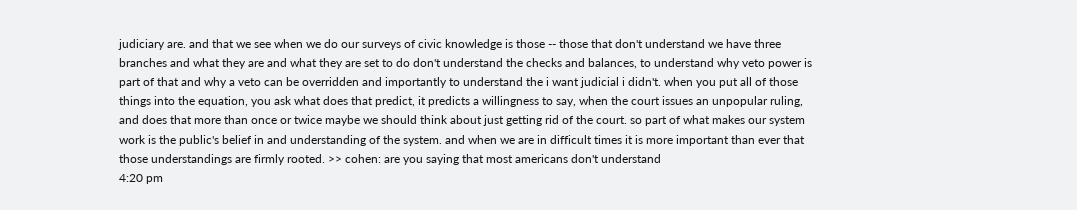judiciary are. and that we see when we do our surveys of civic knowledge is those -- those that don't understand we have three branches and what they are and what they are set to do don't understand the checks and balances, to understand why veto power is part of that and why a veto can be overridden and importantly to understand the i want judicial i didn't. when you put all of those things into the equation, you ask what does that predict, it predicts a willingness to say, when the court issues an unpopular ruling, and does that more than once or twice maybe we should think about just getting rid of the court. so part of what makes our system work is the public's belief in and understanding of the system. and when we are in difficult times it is more important than ever that those understandings are firmly rooted. >> cohen: are you saying that most americans don't understand
4:20 pm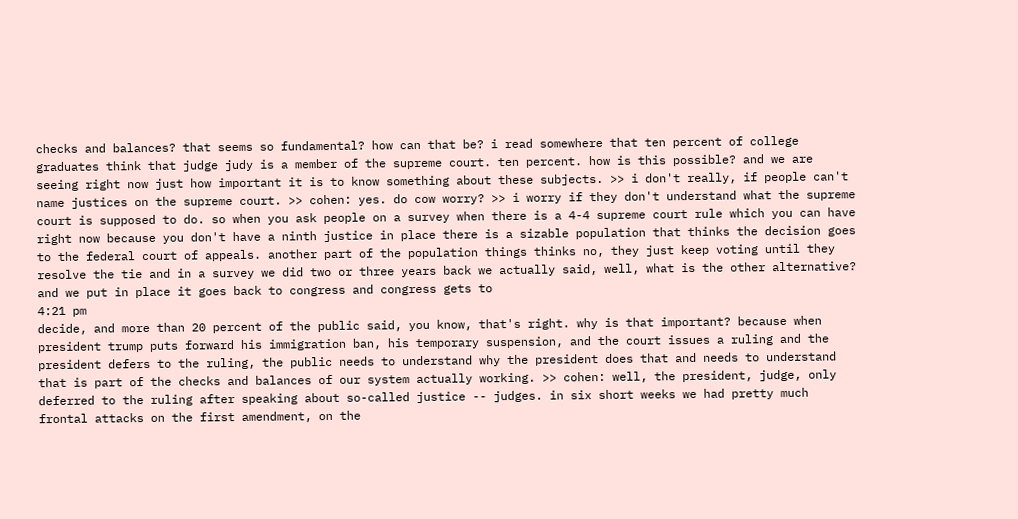checks and balances? that seems so fundamental? how can that be? i read somewhere that ten percent of college graduates think that judge judy is a member of the supreme court. ten percent. how is this possible? and we are seeing right now just how important it is to know something about these subjects. >> i don't really, if people can't name justices on the supreme court. >> cohen: yes. do cow worry? >> i worry if they don't understand what the supreme court is supposed to do. so when you ask people on a survey when there is a 4-4 supreme court rule which you can have right now because you don't have a ninth justice in place there is a sizable population that thinks the decision goes to the federal court of appeals. another part of the population things thinks no, they just keep voting until they resolve the tie and in a survey we did two or three years back we actually said, well, what is the other alternative? and we put in place it goes back to congress and congress gets to
4:21 pm
decide, and more than 20 percent of the public said, you know, that's right. why is that important? because when president trump puts forward his immigration ban, his temporary suspension, and the court issues a ruling and the president defers to the ruling, the public needs to understand why the president does that and needs to understand that is part of the checks and balances of our system actually working. >> cohen: well, the president, judge, only deferred to the ruling after speaking about so-called justice -- judges. in six short weeks we had pretty much frontal attacks on the first amendment, on the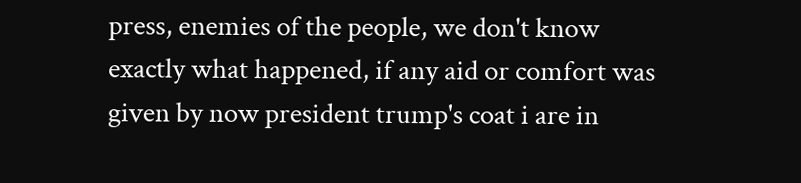press, enemies of the people, we don't know exactly what happened, if any aid or comfort was given by now president trump's coat i are in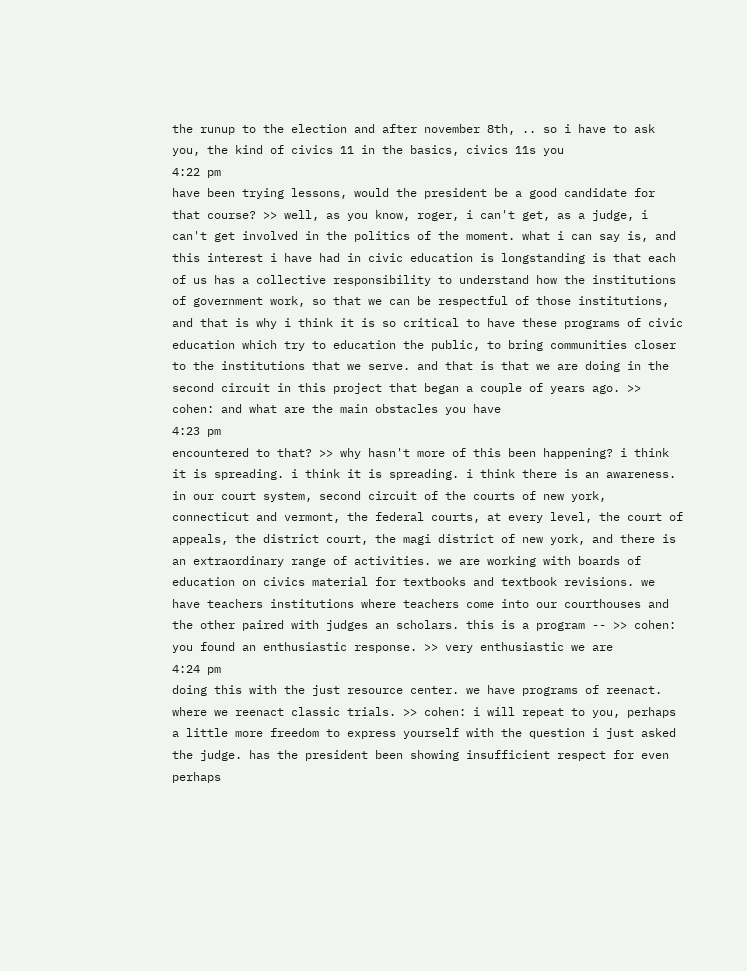the runup to the election and after november 8th, .. so i have to ask you, the kind of civics 11 in the basics, civics 11s you
4:22 pm
have been trying lessons, would the president be a good candidate for that course? >> well, as you know, roger, i can't get, as a judge, i can't get involved in the politics of the moment. what i can say is, and this interest i have had in civic education is longstanding is that each of us has a collective responsibility to understand how the institutions of government work, so that we can be respectful of those institutions, and that is why i think it is so critical to have these programs of civic education which try to education the public, to bring communities closer to the institutions that we serve. and that is that we are doing in the second circuit in this project that began a couple of years ago. >> cohen: and what are the main obstacles you have
4:23 pm
encountered to that? >> why hasn't more of this been happening? i think it is spreading. i think it is spreading. i think there is an awareness. in our court system, second circuit of the courts of new york, connecticut and vermont, the federal courts, at every level, the court of appeals, the district court, the magi district of new york, and there is an extraordinary range of activities. we are working with boards of education on civics material for textbooks and textbook revisions. we have teachers institutions where teachers come into our courthouses and the other paired with judges an scholars. this is a program -- >> cohen: you found an enthusiastic response. >> very enthusiastic we are
4:24 pm
doing this with the just resource center. we have programs of reenact. where we reenact classic trials. >> cohen: i will repeat to you, perhaps a little more freedom to express yourself with the question i just asked the judge. has the president been showing insufficient respect for even perhaps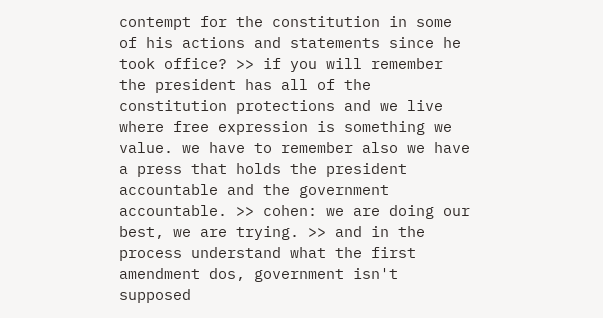contempt for the constitution in some of his actions and statements since he took office? >> if you will remember the president has all of the constitution protections and we live where free expression is something we value. we have to remember also we have a press that holds the president accountable and the government accountable. >> cohen: we are doing our best, we are trying. >> and in the process understand what the first amendment dos, government isn't supposed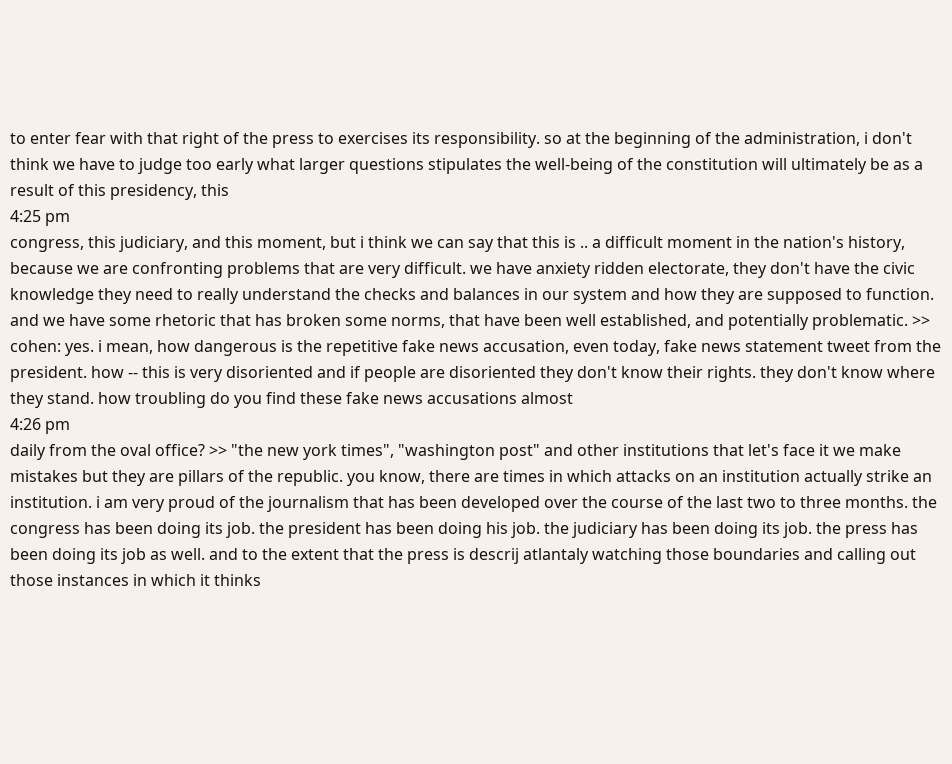to enter fear with that right of the press to exercises its responsibility. so at the beginning of the administration, i don't think we have to judge too early what larger questions stipulates the well-being of the constitution will ultimately be as a result of this presidency, this
4:25 pm
congress, this judiciary, and this moment, but i think we can say that this is .. a difficult moment in the nation's history, because we are confronting problems that are very difficult. we have anxiety ridden electorate, they don't have the civic knowledge they need to really understand the checks and balances in our system and how they are supposed to function. and we have some rhetoric that has broken some norms, that have been well established, and potentially problematic. >> cohen: yes. i mean, how dangerous is the repetitive fake news accusation, even today, fake news statement tweet from the president. how -- this is very disoriented and if people are disoriented they don't know their rights. they don't know where they stand. how troubling do you find these fake news accusations almost
4:26 pm
daily from the oval office? >> "the new york times", "washington post" and other institutions that let's face it we make mistakes but they are pillars of the republic. you know, there are times in which attacks on an institution actually strike an institution. i am very proud of the journalism that has been developed over the course of the last two to three months. the congress has been doing its job. the president has been doing his job. the judiciary has been doing its job. the press has been doing its job as well. and to the extent that the press is descrij atlantaly watching those boundaries and calling out those instances in which it thinks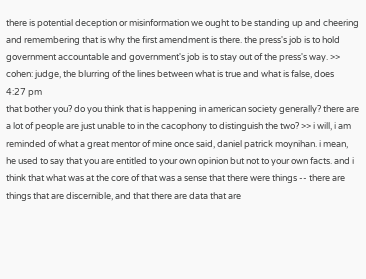there is potential deception or misinformation we ought to be standing up and cheering and remembering that is why the first amendment is there. the press's job is to hold government accountable and government's job is to stay out of the press's way. >> cohen: judge, the blurring of the lines between what is true and what is false, does
4:27 pm
that bother you? do you think that is happening in american society generally? there are a lot of people are just unable to in the cacophony to distinguish the two? >> i will, i am reminded of what a great mentor of mine once said, daniel patrick moynihan. i mean, he used to say that you are entitled to your own opinion but not to your own facts. and i think that what was at the core of that was a sense that there were things -- there are things that are discernible, and that there are data that are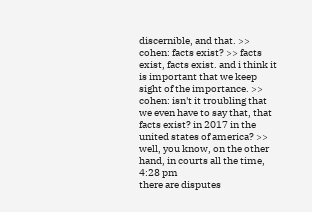discernible, and that. >> cohen: facts exist? >> facts exist, facts exist. and i think it is important that we keep sight of the importance. >> cohen: isn't it troubling that we even have to say that, that facts exist? in 2017 in the united states of america? >> well, you know, on the other hand, in courts all the time,
4:28 pm
there are disputes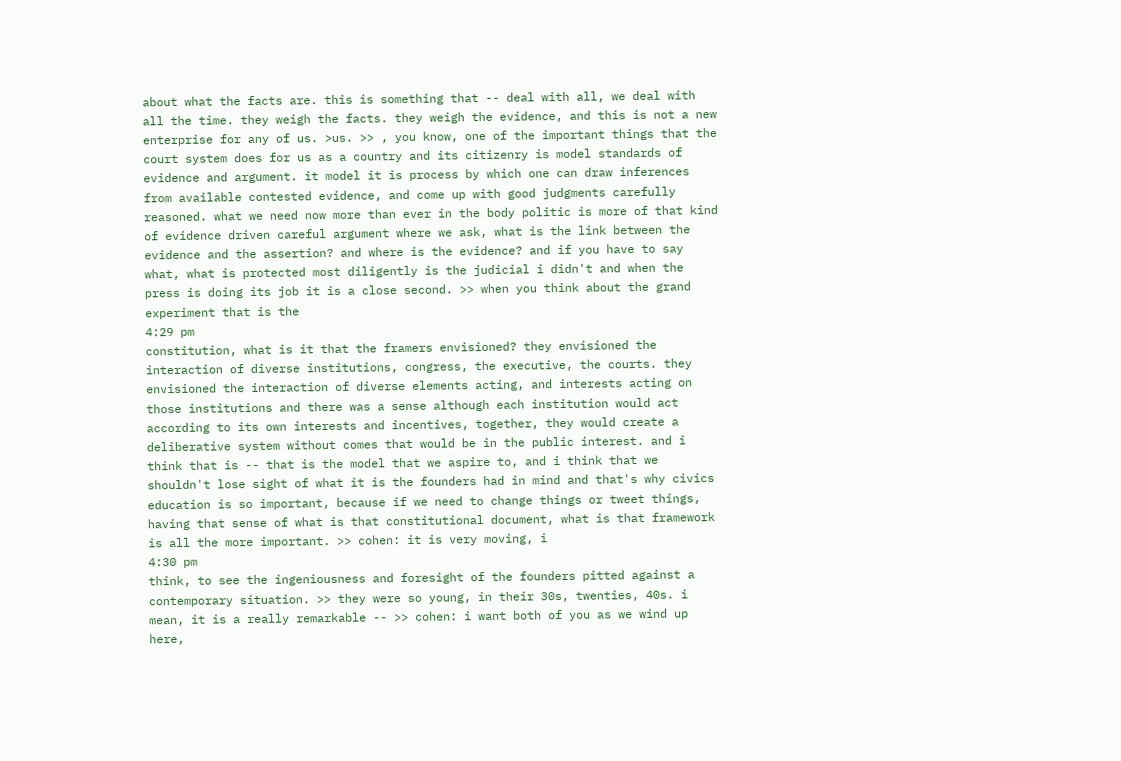about what the facts are. this is something that -- deal with all, we deal with all the time. they weigh the facts. they weigh the evidence, and this is not a new enterprise for any of us. >us. >> , you know, one of the important things that the court system does for us as a country and its citizenry is model standards of evidence and argument. it model it is process by which one can draw inferences from available contested evidence, and come up with good judgments carefully reasoned. what we need now more than ever in the body politic is more of that kind of evidence driven careful argument where we ask, what is the link between the evidence and the assertion? and where is the evidence? and if you have to say what, what is protected most diligently is the judicial i didn't and when the press is doing its job it is a close second. >> when you think about the grand experiment that is the
4:29 pm
constitution, what is it that the framers envisioned? they envisioned the interaction of diverse institutions, congress, the executive, the courts. they envisioned the interaction of diverse elements acting, and interests acting on those institutions and there was a sense although each institution would act according to its own interests and incentives, together, they would create a deliberative system without comes that would be in the public interest. and i think that is -- that is the model that we aspire to, and i think that we shouldn't lose sight of what it is the founders had in mind and that's why civics education is so important, because if we need to change things or tweet things, having that sense of what is that constitutional document, what is that framework is all the more important. >> cohen: it is very moving, i
4:30 pm
think, to see the ingeniousness and foresight of the founders pitted against a contemporary situation. >> they were so young, in their 30s, twenties, 40s. i mean, it is a really remarkable -- >> cohen: i want both of you as we wind up here,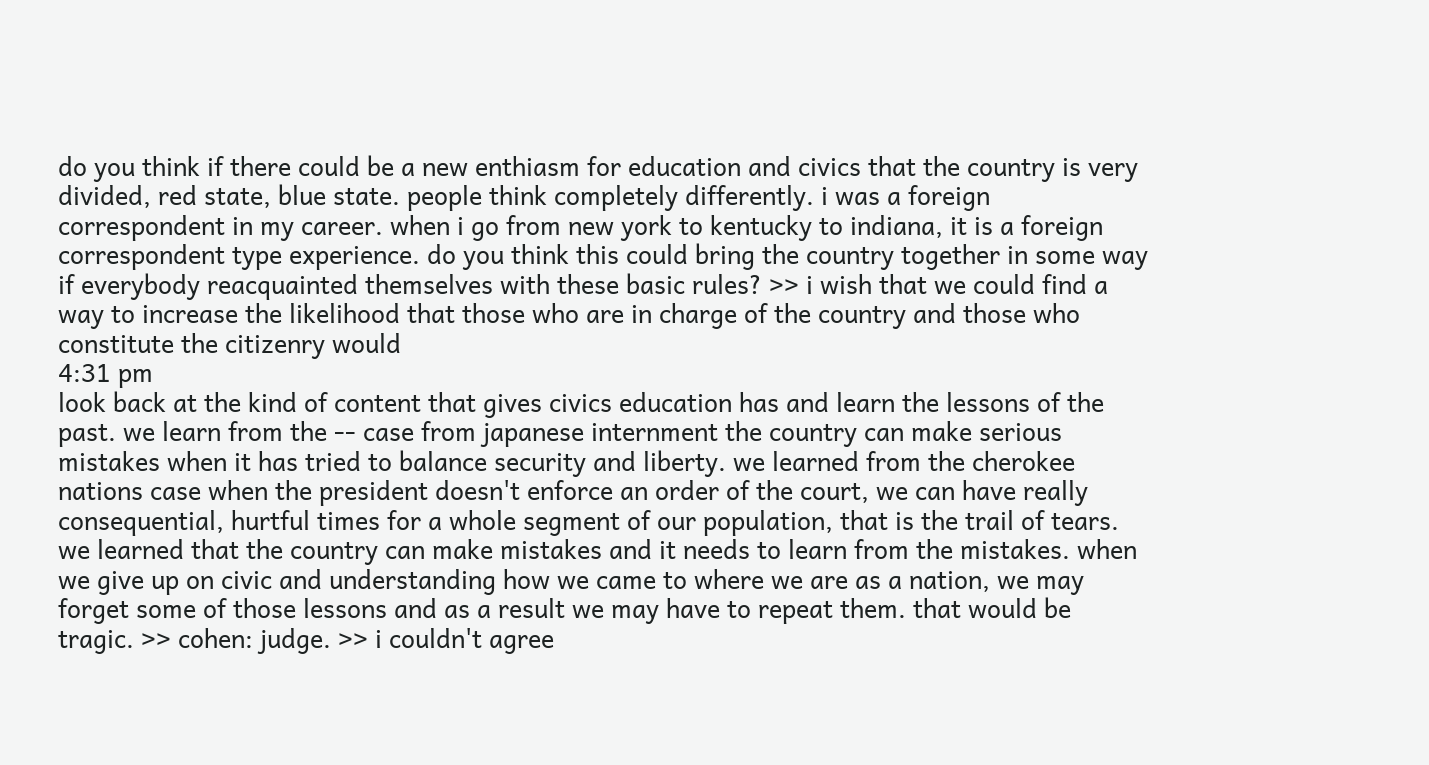do you think if there could be a new enthiasm for education and civics that the country is very divided, red state, blue state. people think completely differently. i was a foreign correspondent in my career. when i go from new york to kentucky to indiana, it is a foreign correspondent type experience. do you think this could bring the country together in some way if everybody reacquainted themselves with these basic rules? >> i wish that we could find a way to increase the likelihood that those who are in charge of the country and those who constitute the citizenry would
4:31 pm
look back at the kind of content that gives civics education has and learn the lessons of the past. we learn from the -- case from japanese internment the country can make serious mistakes when it has tried to balance security and liberty. we learned from the cherokee nations case when the president doesn't enforce an order of the court, we can have really consequential, hurtful times for a whole segment of our population, that is the trail of tears. we learned that the country can make mistakes and it needs to learn from the mistakes. when we give up on civic and understanding how we came to where we are as a nation, we may forget some of those lessons and as a result we may have to repeat them. that would be tragic. >> cohen: judge. >> i couldn't agree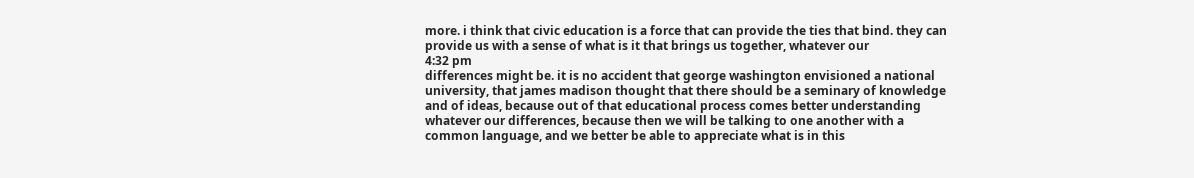more. i think that civic education is a force that can provide the ties that bind. they can provide us with a sense of what is it that brings us together, whatever our
4:32 pm
differences might be. it is no accident that george washington envisioned a national university, that james madison thought that there should be a seminary of knowledge and of ideas, because out of that educational process comes better understanding whatever our differences, because then we will be talking to one another with a common language, and we better be able to appreciate what is in this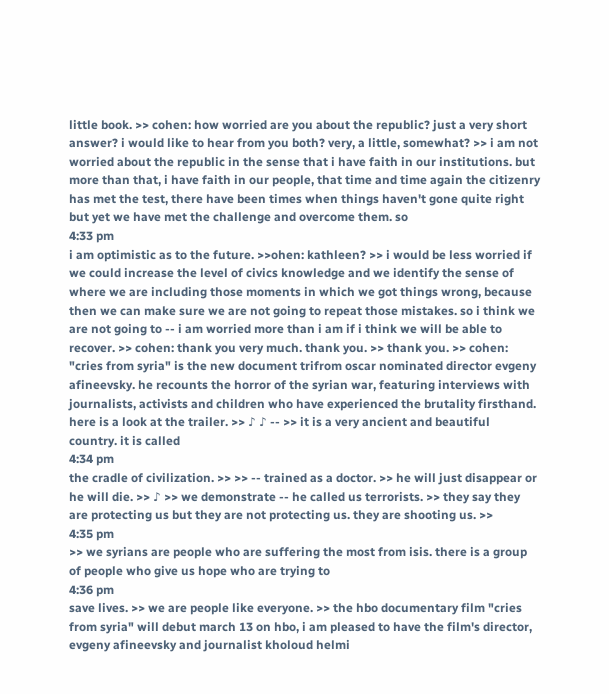little book. >> cohen: how worried are you about the republic? just a very short answer? i would like to hear from you both? very, a little, somewhat? >> i am not worried about the republic in the sense that i have faith in our institutions. but more than that, i have faith in our people, that time and time again the citizenry has met the test, there have been times when things haven't gone quite right but yet we have met the challenge and overcome them. so
4:33 pm
i am optimistic as to the future. >>ohen: kathleen? >> i would be less worried if we could increase the level of civics knowledge and we identify the sense of where we are including those moments in which we got things wrong, because then we can make sure we are not going to repeat those mistakes. so i think we are not going to -- i am worried more than i am if i think we will be able to recover. >> cohen: thank you very much. thank you. >> thank you. >> cohen: "cries from syria" is the new document trifrom oscar nominated director evgeny afineevsky. he recounts the horror of the syrian war, featuring interviews with journalists, activists and children who have experienced the brutality firsthand. here is a look at the trailer. >> ♪ ♪ -- >> it is a very ancient and beautiful country. it is called
4:34 pm
the cradle of civilization. >> >> -- trained as a doctor. >> he will just disappear or he will die. >> ♪ >> we demonstrate -- he called us terrorists. >> they say they are protecting us but they are not protecting us. they are shooting us. >>
4:35 pm
>> we syrians are people who are suffering the most from isis. there is a group of people who give us hope who are trying to
4:36 pm
save lives. >> we are people like everyone. >> the hbo documentary film "cries from syria" will debut march 13 on hbo, i am pleased to have the film's director, evgeny afineevsky and journalist kholoud helmi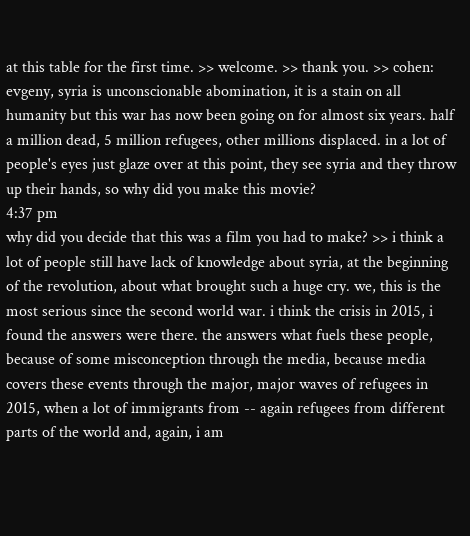at this table for the first time. >> welcome. >> thank you. >> cohen: evgeny, syria is unconscionable abomination, it is a stain on all humanity but this war has now been going on for almost six years. half a million dead, 5 million refugees, other millions displaced. in a lot of people's eyes just glaze over at this point, they see syria and they throw up their hands, so why did you make this movie?
4:37 pm
why did you decide that this was a film you had to make? >> i think a lot of people still have lack of knowledge about syria, at the beginning of the revolution, about what brought such a huge cry. we, this is the most serious since the second world war. i think the crisis in 2015, i found the answers were there. the answers what fuels these people, because of some misconception through the media, because media covers these events through the major, major waves of refugees in 2015, when a lot of immigrants from -- again refugees from different parts of the world and, again, i am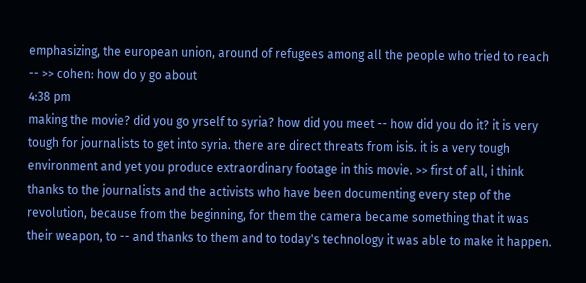emphasizing, the european union, around of refugees among all the people who tried to reach -- >> cohen: how do y go about
4:38 pm
making the movie? did you go yrself to syria? how did you meet -- how did you do it? it is very tough for journalists to get into syria. there are direct threats from isis. it is a very tough environment and yet you produce extraordinary footage in this movie. >> first of all, i think thanks to the journalists and the activists who have been documenting every step of the revolution, because from the beginning, for them the camera became something that it was their weapon, to -- and thanks to them and to today's technology it was able to make it happen.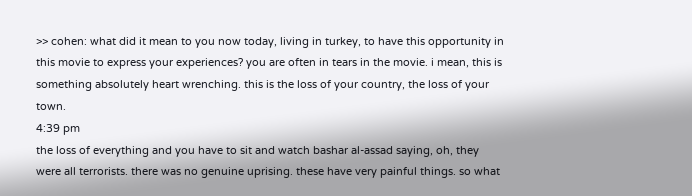>> cohen: what did it mean to you now today, living in turkey, to have this opportunity in this movie to express your experiences? you are often in tears in the movie. i mean, this is something absolutely heart wrenching. this is the loss of your country, the loss of your town.
4:39 pm
the loss of everything and you have to sit and watch bashar al-assad saying, oh, they were all terrorists. there was no genuine uprising. these have very painful things. so what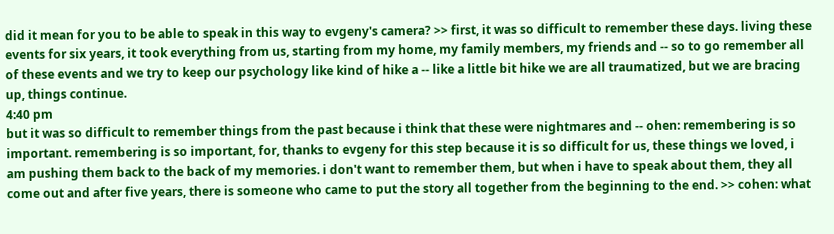did it mean for you to be able to speak in this way to evgeny's camera? >> first, it was so difficult to remember these days. living these events for six years, it took everything from us, starting from my home, my family members, my friends and -- so to go remember all of these events and we try to keep our psychology like kind of hike a -- like a little bit hike we are all traumatized, but we are bracing up, things continue.
4:40 pm
but it was so difficult to remember things from the past because i think that these were nightmares and -- ohen: remembering is so important. remembering is so important, for, thanks to evgeny for this step because it is so difficult for us, these things we loved, i am pushing them back to the back of my memories. i don't want to remember them, but when i have to speak about them, they all come out and after five years, there is someone who came to put the story all together from the beginning to the end. >> cohen: what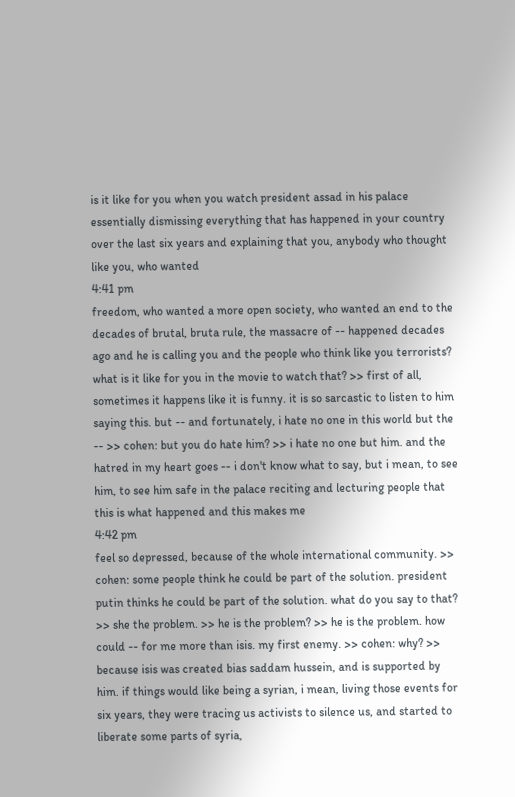is it like for you when you watch president assad in his palace essentially dismissing everything that has happened in your country over the last six years and explaining that you, anybody who thought like you, who wanted
4:41 pm
freedom, who wanted a more open society, who wanted an end to the decades of brutal, bruta rule, the massacre of -- happened decades ago and he is calling you and the people who think like you terrorists? what is it like for you in the movie to watch that? >> first of all, sometimes it happens like it is funny. it is so sarcastic to listen to him saying this. but -- and fortunately, i hate no one in this world but the -- >> cohen: but you do hate him? >> i hate no one but him. and the hatred in my heart goes -- i don't know what to say, but i mean, to see him, to see him safe in the palace reciting and lecturing people that this is what happened and this makes me
4:42 pm
feel so depressed, because of the whole international community. >> cohen: some people think he could be part of the solution. president putin thinks he could be part of the solution. what do you say to that? >> she the problem. >> he is the problem? >> he is the problem. how could -- for me more than isis. my first enemy. >> cohen: why? >> because isis was created bias saddam hussein, and is supported by him. if things would like being a syrian, i mean, living those events for six years, they were tracing us activists to silence us, and started to liberate some parts of syria,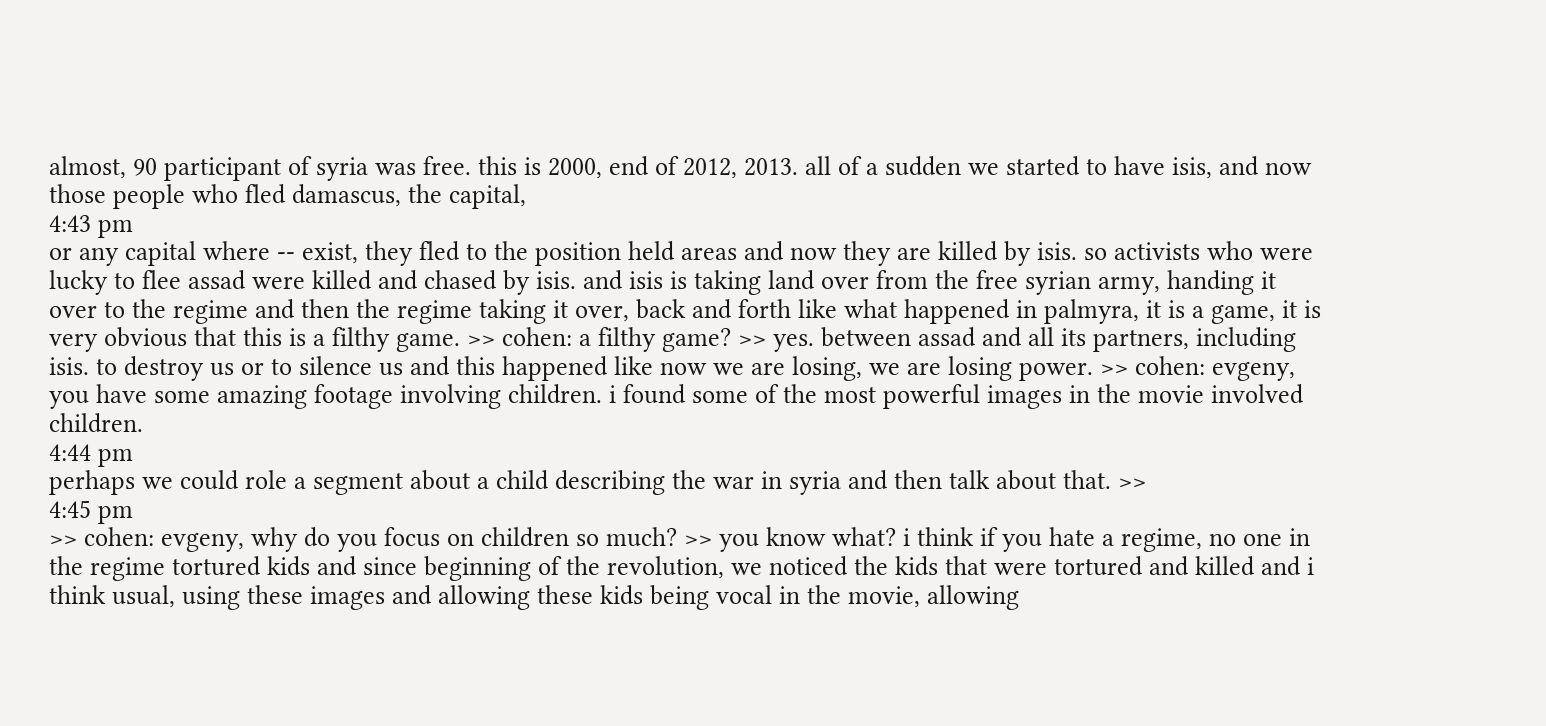almost, 90 participant of syria was free. this is 2000, end of 2012, 2013. all of a sudden we started to have isis, and now those people who fled damascus, the capital,
4:43 pm
or any capital where -- exist, they fled to the position held areas and now they are killed by isis. so activists who were lucky to flee assad were killed and chased by isis. and isis is taking land over from the free syrian army, handing it over to the regime and then the regime taking it over, back and forth like what happened in palmyra, it is a game, it is very obvious that this is a filthy game. >> cohen: a filthy game? >> yes. between assad and all its partners, including isis. to destroy us or to silence us and this happened like now we are losing, we are losing power. >> cohen: evgeny, you have some amazing footage involving children. i found some of the most powerful images in the movie involved children.
4:44 pm
perhaps we could role a segment about a child describing the war in syria and then talk about that. >>
4:45 pm
>> cohen: evgeny, why do you focus on children so much? >> you know what? i think if you hate a regime, no one in the regime tortured kids and since beginning of the revolution, we noticed the kids that were tortured and killed and i think usual, using these images and allowing these kids being vocal in the movie, allowing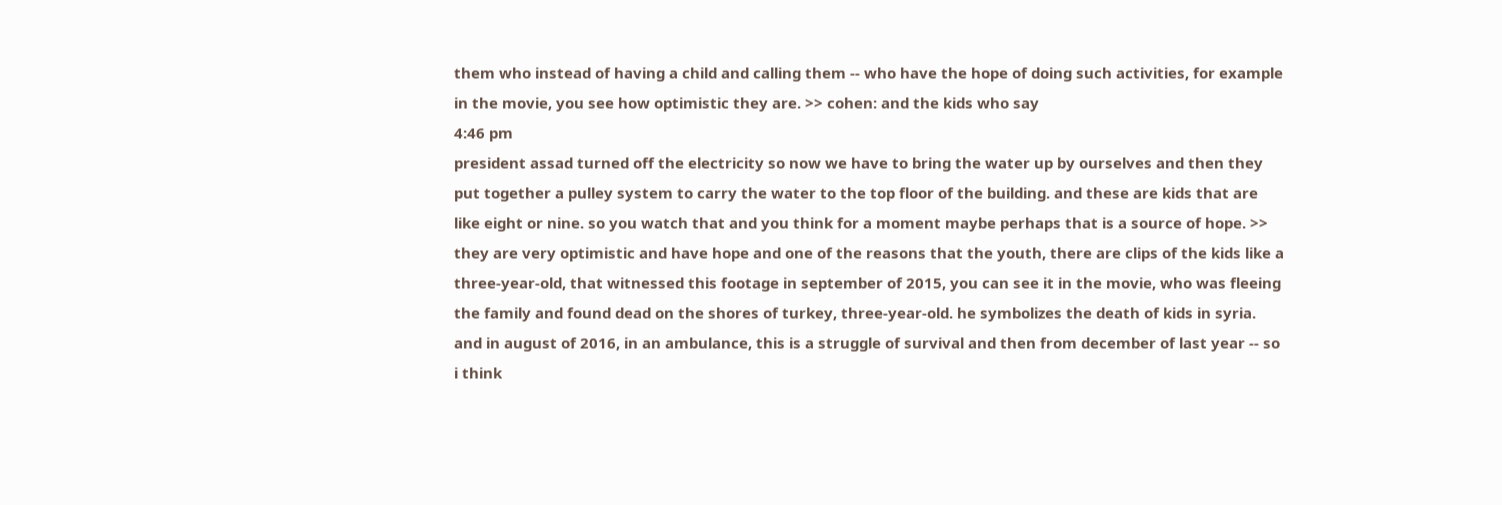them who instead of having a child and calling them -- who have the hope of doing such activities, for example in the movie, you see how optimistic they are. >> cohen: and the kids who say
4:46 pm
president assad turned off the electricity so now we have to bring the water up by ourselves and then they put together a pulley system to carry the water to the top floor of the building. and these are kids that are like eight or nine. so you watch that and you think for a moment maybe perhaps that is a source of hope. >> they are very optimistic and have hope and one of the reasons that the youth, there are clips of the kids like a three-year-old, that witnessed this footage in september of 2015, you can see it in the movie, who was fleeing the family and found dead on the shores of turkey, three-year-old. he symbolizes the death of kids in syria. and in august of 2016, in an ambulance, this is a struggle of survival and then from december of last year -- so i think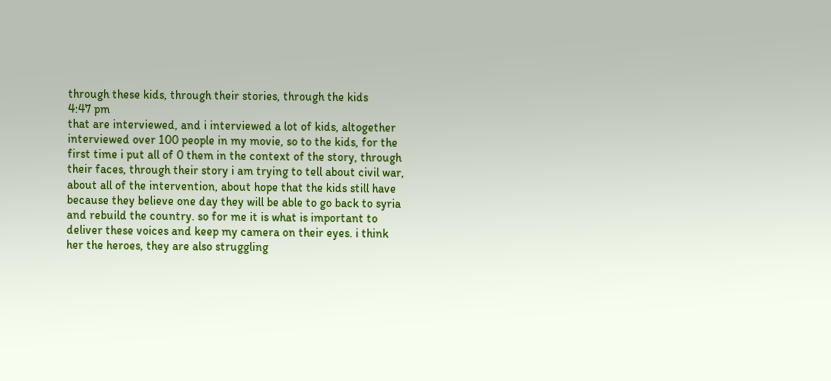through these kids, through their stories, through the kids
4:47 pm
that are interviewed, and i interviewed a lot of kids, altogether interviewed over 100 people in my movie, so to the kids, for the first time i put all of 0 them in the context of the story, through their faces, through their story i am trying to tell about civil war, about all of the intervention, about hope that the kids still have because they believe one day they will be able to go back to syria and rebuild the country. so for me it is what is important to deliver these voices and keep my camera on their eyes. i think her the heroes, they are also struggling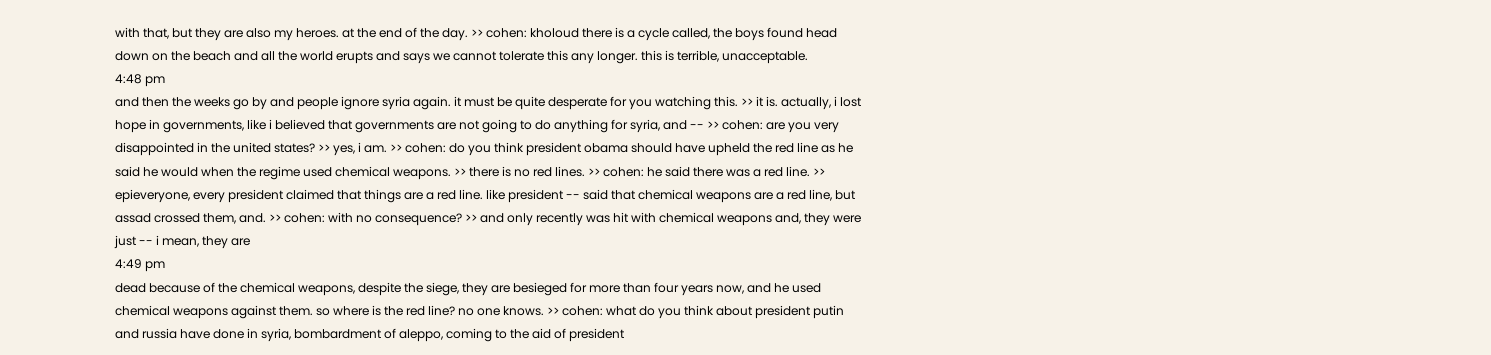with that, but they are also my heroes. at the end of the day. >> cohen: kholoud there is a cycle called, the boys found head down on the beach and all the world erupts and says we cannot tolerate this any longer. this is terrible, unacceptable.
4:48 pm
and then the weeks go by and people ignore syria again. it must be quite desperate for you watching this. >> it is. actually, i lost hope in governments, like i believed that governments are not going to do anything for syria, and -- >> cohen: are you very disappointed in the united states? >> yes, i am. >> cohen: do you think president obama should have upheld the red line as he said he would when the regime used chemical weapons. >> there is no red lines. >> cohen: he said there was a red line. >> epieveryone, every president claimed that things are a red line. like president -- said that chemical weapons are a red line, but assad crossed them, and. >> cohen: with no consequence? >> and only recently was hit with chemical weapons and, they were just -- i mean, they are
4:49 pm
dead because of the chemical weapons, despite the siege, they are besieged for more than four years now, and he used chemical weapons against them. so where is the red line? no one knows. >> cohen: what do you think about president putin and russia have done in syria, bombardment of aleppo, coming to the aid of president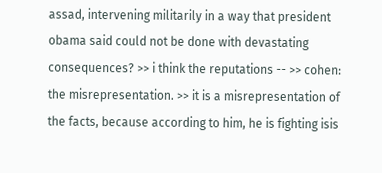assad, intervening militarily in a way that president obama said could not be done with devastating consequences? >> i think the reputations -- >> cohen: the misrepresentation. >> it is a misrepresentation of the facts, because according to him, he is fighting isis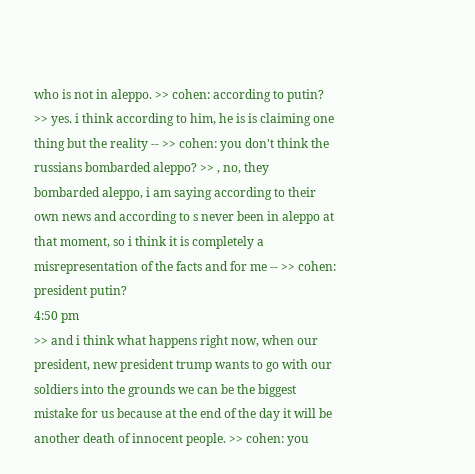who is not in aleppo. >> cohen: according to putin? >> yes. i think according to him, he is is claiming one thing but the reality -- >> cohen: you don't think the russians bombarded aleppo? >> , no, they bombarded aleppo, i am saying according to their own news and according to s never been in aleppo at that moment, so i think it is completely a misrepresentation of the facts and for me -- >> cohen: president putin?
4:50 pm
>> and i think what happens right now, when our president, new president trump wants to go with our soldiers into the grounds we can be the biggest mistake for us because at the end of the day it will be another death of innocent people. >> cohen: you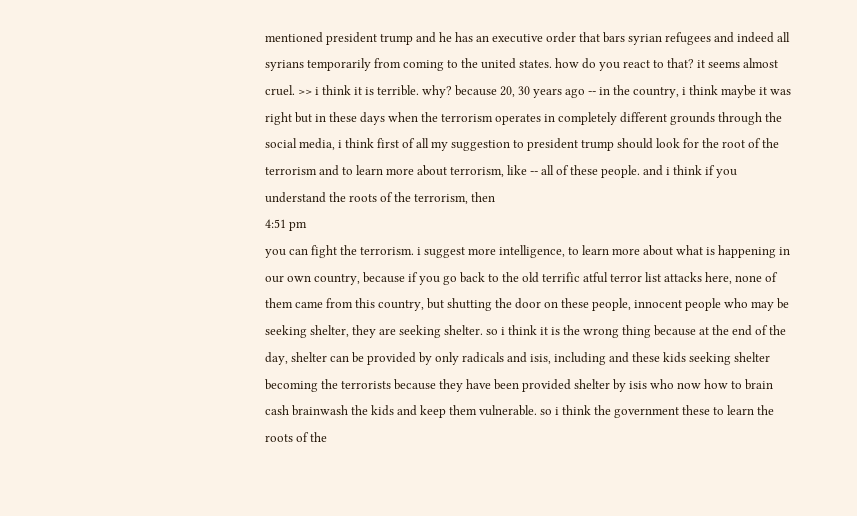mentioned president trump and he has an executive order that bars syrian refugees and indeed all syrians temporarily from coming to the united states. how do you react to that? it seems almost cruel. >> i think it is terrible. why? because 20, 30 years ago -- in the country, i think maybe it was right but in these days when the terrorism operates in completely different grounds through the social media, i think first of all my suggestion to president trump should look for the root of the terrorism and to learn more about terrorism, like -- all of these people. and i think if you understand the roots of the terrorism, then
4:51 pm
you can fight the terrorism. i suggest more intelligence, to learn more about what is happening in our own country, because if you go back to the old terrific atful terror list attacks here, none of them came from this country, but shutting the door on these people, innocent people who may be seeking shelter, they are seeking shelter. so i think it is the wrong thing because at the end of the day, shelter can be provided by only radicals and isis, including and these kids seeking shelter becoming the terrorists because they have been provided shelter by isis who now how to brain cash brainwash the kids and keep them vulnerable. so i think the government these to learn the roots of the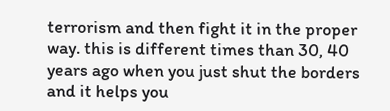terrorism and then fight it in the proper way. this is different times than 30, 40 years ago when you just shut the borders and it helps you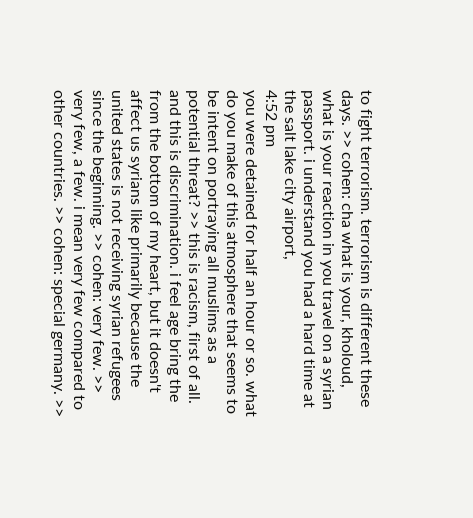to fight terrorism. terrorism is different these days. >> cohen: cha what is your, kholoud, what is your reaction in you travel on a syrian passport. i understand you had a hard time at the salt lake city airport,
4:52 pm
you were detained for half an hour or so. what do you make of this atmosphere that seems to be intent on portraying all muslims as a potential threat? >> this is racism, first of all. and this is discrimination. i feel age bring the from the bottom of my heart, but it doesn't affect us syrians like primarily because the united states is not receiving syrian refugees since the beginning. >> cohen: very few. >> very few, a few. i mean very few compared to other countries. >> cohen: special germany. >>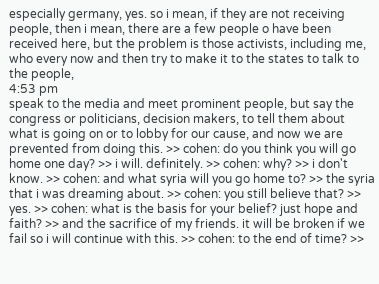especially germany, yes. so i mean, if they are not receiving people, then i mean, there are a few people o have been received here, but the problem is those activists, including me, who every now and then try to make it to the states to talk to the people,
4:53 pm
speak to the media and meet prominent people, but say the congress or politicians, decision makers, to tell them about what is going on or to lobby for our cause, and now we are prevented from doing this. >> cohen: do you think you will go home one day? >> i will. definitely. >> cohen: why? >> i don't know. >> cohen: and what syria will you go home to? >> the syria that i was dreaming about. >> cohen: you still believe that? >> yes. >> cohen: what is the basis for your belief? just hope and faith? >> and the sacrifice of my friends. it will be broken if we fail so i will continue with this. >> cohen: to the end of time? >>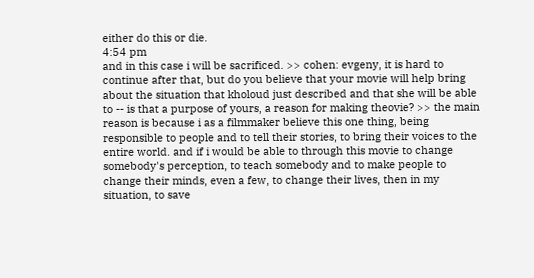either do this or die.
4:54 pm
and in this case i will be sacrificed. >> cohen: evgeny, it is hard to continue after that, but do you believe that your movie will help bring about the situation that kholoud just described and that she will be able to -- is that a purpose of yours, a reason for making theovie? >> the main reason is because i as a filmmaker believe this one thing, being responsible to people and to tell their stories, to bring their voices to the entire world. and if i would be able to through this movie to change somebody's perception, to teach somebody and to make people to change their minds, even a few, to change their lives, then in my situation, to save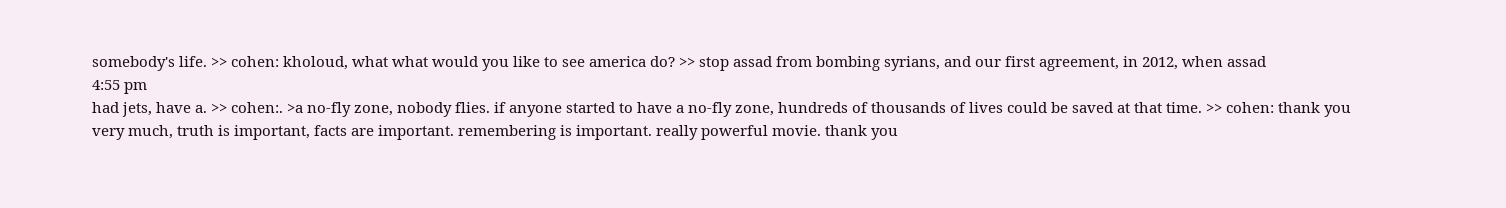somebody's life. >> cohen: kholoud, what what would you like to see america do? >> stop assad from bombing syrians, and our first agreement, in 2012, when assad
4:55 pm
had jets, have a. >> cohen:. >a no-fly zone, nobody flies. if anyone started to have a no-fly zone, hundreds of thousands of lives could be saved at that time. >> cohen: thank you very much, truth is important, facts are important. remembering is important. really powerful movie. thank you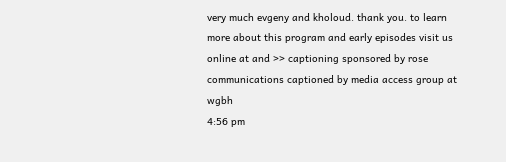very much evgeny and kholoud. thank you. to learn more about this program and early episodes visit us online at and >> captioning sponsored by rose communications captioned by media access group at wgbh
4:56 pm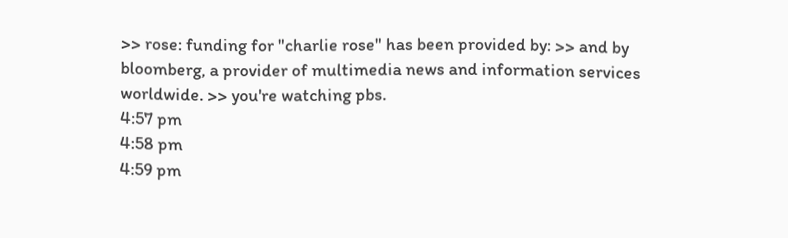>> rose: funding for "charlie rose" has been provided by: >> and by bloomberg, a provider of multimedia news and information services worldwide. >> you're watching pbs.
4:57 pm
4:58 pm
4:59 pm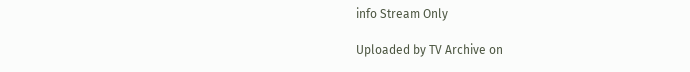info Stream Only

Uploaded by TV Archive on